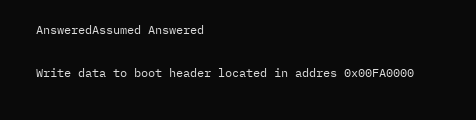AnsweredAssumed Answered

Write data to boot header located in addres 0x00FA0000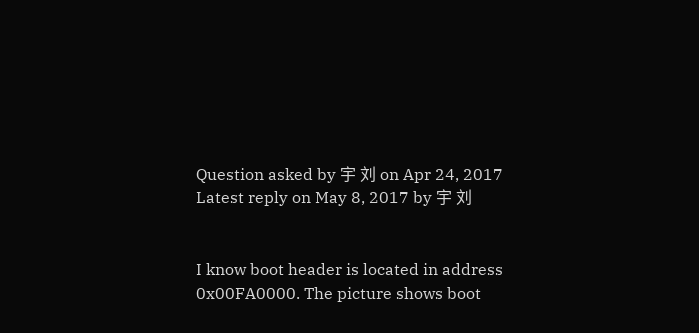Question asked by 宇 刘 on Apr 24, 2017
Latest reply on May 8, 2017 by 宇 刘


I know boot header is located in address 0x00FA0000. The picture shows boot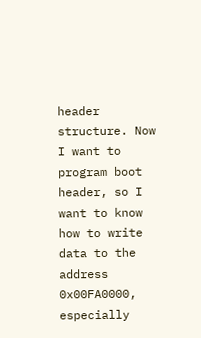header structure. Now I want to program boot header, so I want to know how to write data to the address 0x00FA0000, especially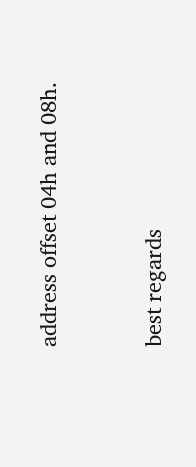address offset 04h and 08h.



best regards